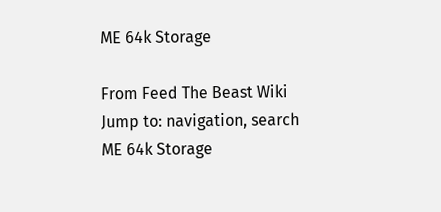ME 64k Storage

From Feed The Beast Wiki
Jump to: navigation, search
ME 64k Storage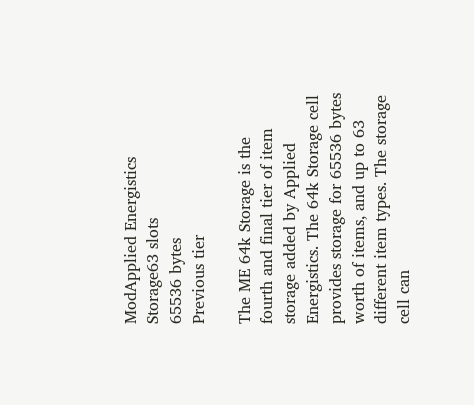ModApplied Energistics
Storage63 slots
65536 bytes
Previous tier

The ME 64k Storage is the fourth and final tier of item storage added by Applied Energistics. The 64k Storage cell provides storage for 65536 bytes worth of items, and up to 63 different item types. The storage cell can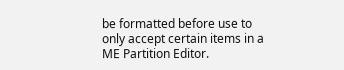be formatted before use to only accept certain items in a ME Partition Editor.